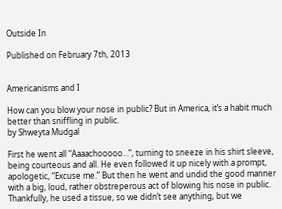Outside In

Published on February 7th, 2013


Americanisms and I

How can you blow your nose in public? But in America, it’s a habit much better than sniffling in public.
by Shweyta Mudgal

First he went all “Aaaachooooo…”, turning to sneeze in his shirt sleeve, being courteous and all. He even followed it up nicely with a prompt, apologetic, “Excuse me.” But then he went and undid the good manner with a big, loud, rather obstreperous act of blowing his nose in public. Thankfully, he used a tissue, so we didn’t see anything, but we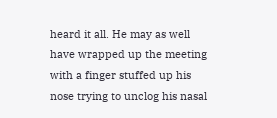heard it all. He may as well have wrapped up the meeting with a finger stuffed up his nose trying to unclog his nasal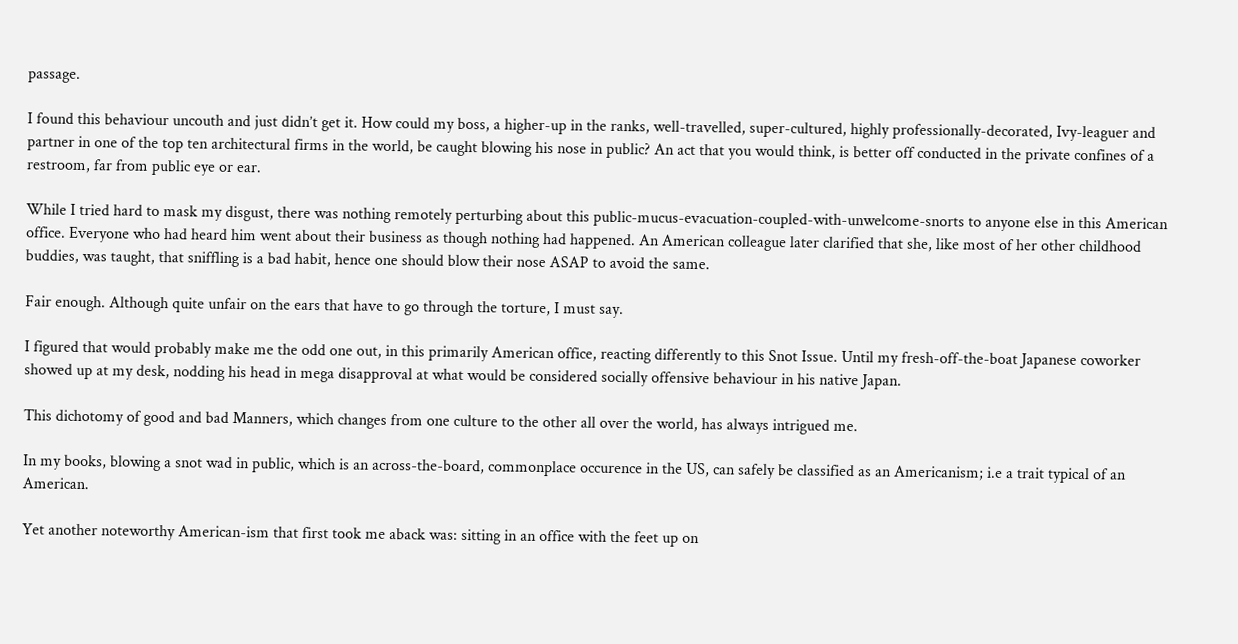passage.

I found this behaviour uncouth and just didn’t get it. How could my boss, a higher-up in the ranks, well-travelled, super-cultured, highly professionally-decorated, Ivy-leaguer and partner in one of the top ten architectural firms in the world, be caught blowing his nose in public? An act that you would think, is better off conducted in the private confines of a restroom, far from public eye or ear.

While I tried hard to mask my disgust, there was nothing remotely perturbing about this public-mucus-evacuation-coupled-with-unwelcome-snorts to anyone else in this American office. Everyone who had heard him went about their business as though nothing had happened. An American colleague later clarified that she, like most of her other childhood buddies, was taught, that sniffling is a bad habit, hence one should blow their nose ASAP to avoid the same.

Fair enough. Although quite unfair on the ears that have to go through the torture, I must say.

I figured that would probably make me the odd one out, in this primarily American office, reacting differently to this Snot Issue. Until my fresh-off-the-boat Japanese coworker showed up at my desk, nodding his head in mega disapproval at what would be considered socially offensive behaviour in his native Japan.

This dichotomy of good and bad Manners, which changes from one culture to the other all over the world, has always intrigued me.

In my books, blowing a snot wad in public, which is an across-the-board, commonplace occurence in the US, can safely be classified as an Americanism; i.e a trait typical of an American.

Yet another noteworthy American-ism that first took me aback was: sitting in an office with the feet up on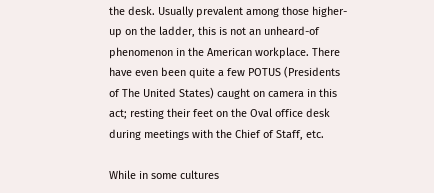the desk. Usually prevalent among those higher-up on the ladder, this is not an unheard-of phenomenon in the American workplace. There have even been quite a few POTUS (Presidents of The United States) caught on camera in this act; resting their feet on the Oval office desk during meetings with the Chief of Staff, etc.

While in some cultures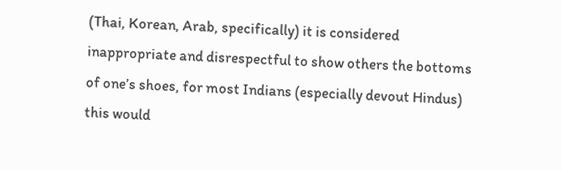(Thai, Korean, Arab, specifically) it is considered inappropriate and disrespectful to show others the bottoms of one’s shoes, for most Indians (especially devout Hindus) this would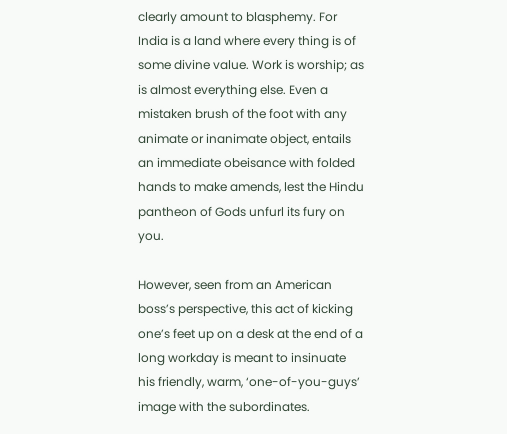clearly amount to blasphemy. For India is a land where every thing is of some divine value. Work is worship; as is almost everything else. Even a mistaken brush of the foot with any animate or inanimate object, entails an immediate obeisance with folded hands to make amends, lest the Hindu pantheon of Gods unfurl its fury on you.

However, seen from an American boss’s perspective, this act of kicking one’s feet up on a desk at the end of a long workday is meant to insinuate his friendly, warm, ‘one-of-you-guys’ image with the subordinates.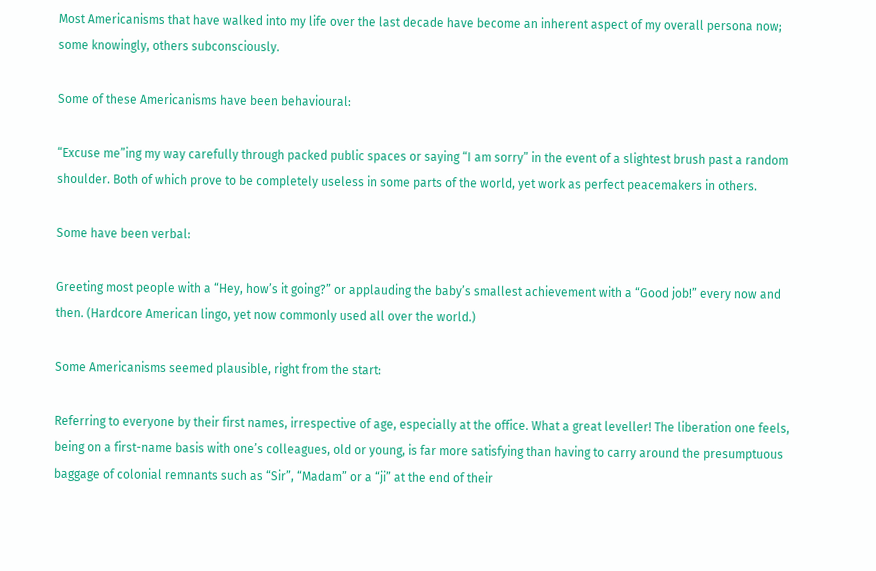Most Americanisms that have walked into my life over the last decade have become an inherent aspect of my overall persona now; some knowingly, others subconsciously.

Some of these Americanisms have been behavioural:

“Excuse me”ing my way carefully through packed public spaces or saying “I am sorry” in the event of a slightest brush past a random shoulder. Both of which prove to be completely useless in some parts of the world, yet work as perfect peacemakers in others.

Some have been verbal:

Greeting most people with a “Hey, how’s it going?” or applauding the baby’s smallest achievement with a “Good job!” every now and then. (Hardcore American lingo, yet now commonly used all over the world.)

Some Americanisms seemed plausible, right from the start:

Referring to everyone by their first names, irrespective of age, especially at the office. What a great leveller! The liberation one feels, being on a first-name basis with one’s colleagues, old or young, is far more satisfying than having to carry around the presumptuous baggage of colonial remnants such as “Sir”, “Madam” or a “ji” at the end of their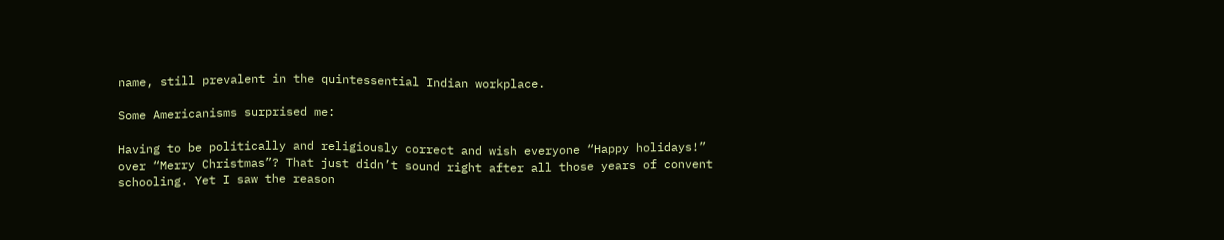name, still prevalent in the quintessential Indian workplace.

Some Americanisms surprised me:

Having to be politically and religiously correct and wish everyone “Happy holidays!” over “Merry Christmas”? That just didn’t sound right after all those years of convent schooling. Yet I saw the reason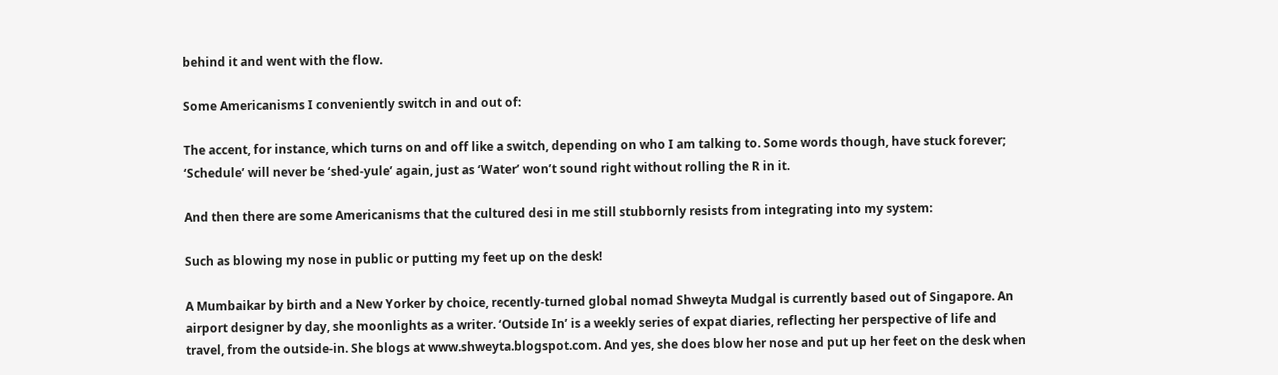behind it and went with the flow.

Some Americanisms I conveniently switch in and out of:

The accent, for instance, which turns on and off like a switch, depending on who I am talking to. Some words though, have stuck forever; ‘Schedule’ will never be ‘shed-yule’ again, just as ‘Water’ won’t sound right without rolling the R in it.

And then there are some Americanisms that the cultured desi in me still stubbornly resists from integrating into my system:

Such as blowing my nose in public or putting my feet up on the desk!

A Mumbaikar by birth and a New Yorker by choice, recently-turned global nomad Shweyta Mudgal is currently based out of Singapore. An airport designer by day, she moonlights as a writer. ‘Outside In’ is a weekly series of expat diaries, reflecting her perspective of life and travel, from the outside-in. She blogs at www.shweyta.blogspot.com. And yes, she does blow her nose and put up her feet on the desk when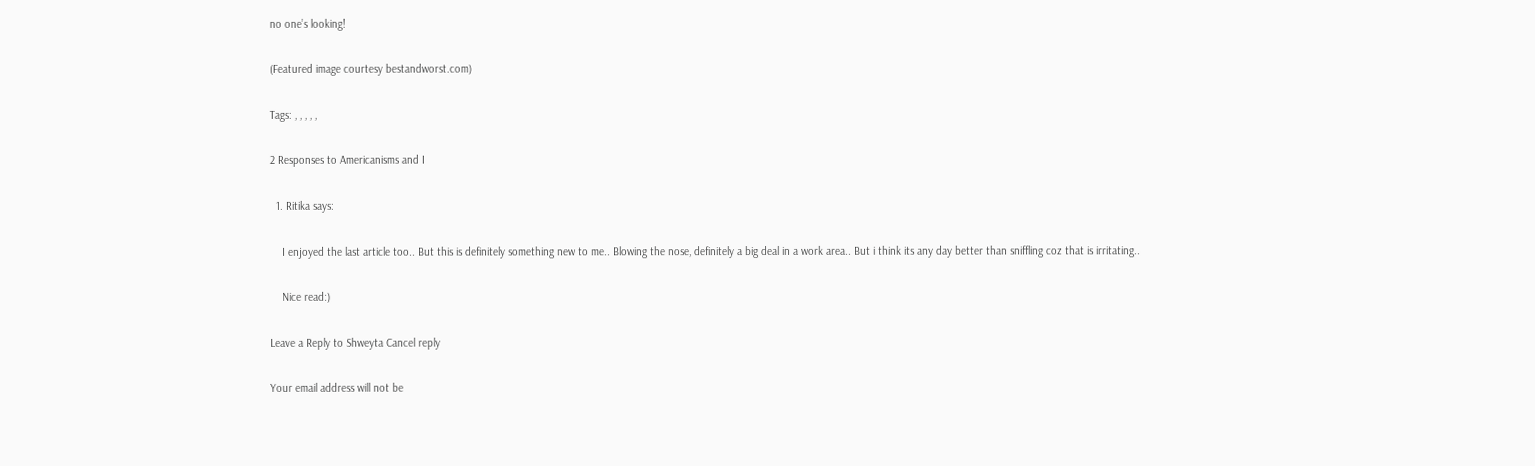no one’s looking!

(Featured image courtesy bestandworst.com)

Tags: , , , , ,

2 Responses to Americanisms and I

  1. Ritika says:

    I enjoyed the last article too.. But this is definitely something new to me.. Blowing the nose, definitely a big deal in a work area.. But i think its any day better than sniffling coz that is irritating..

    Nice read:)

Leave a Reply to Shweyta Cancel reply

Your email address will not be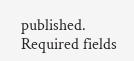published. Required fields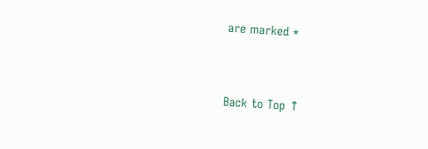are marked *


Back to Top ↑